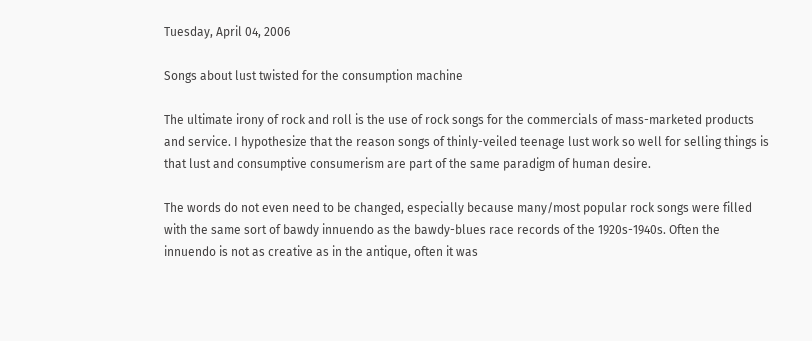Tuesday, April 04, 2006

Songs about lust twisted for the consumption machine

The ultimate irony of rock and roll is the use of rock songs for the commercials of mass-marketed products and service. I hypothesize that the reason songs of thinly-veiled teenage lust work so well for selling things is that lust and consumptive consumerism are part of the same paradigm of human desire.

The words do not even need to be changed, especially because many/most popular rock songs were filled with the same sort of bawdy innuendo as the bawdy-blues race records of the 1920s-1940s. Often the innuendo is not as creative as in the antique, often it was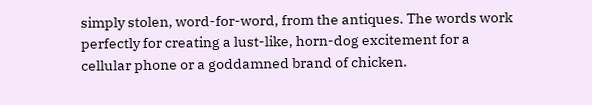simply stolen, word-for-word, from the antiques. The words work perfectly for creating a lust-like, horn-dog excitement for a cellular phone or a goddamned brand of chicken.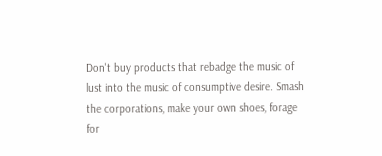Don't buy products that rebadge the music of lust into the music of consumptive desire. Smash the corporations, make your own shoes, forage for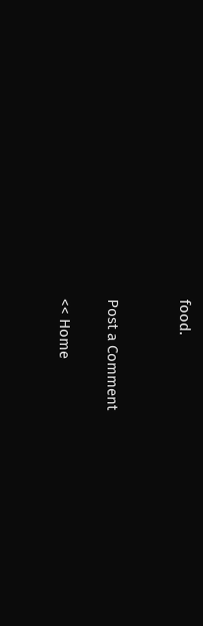food.


Post a Comment

<< Home